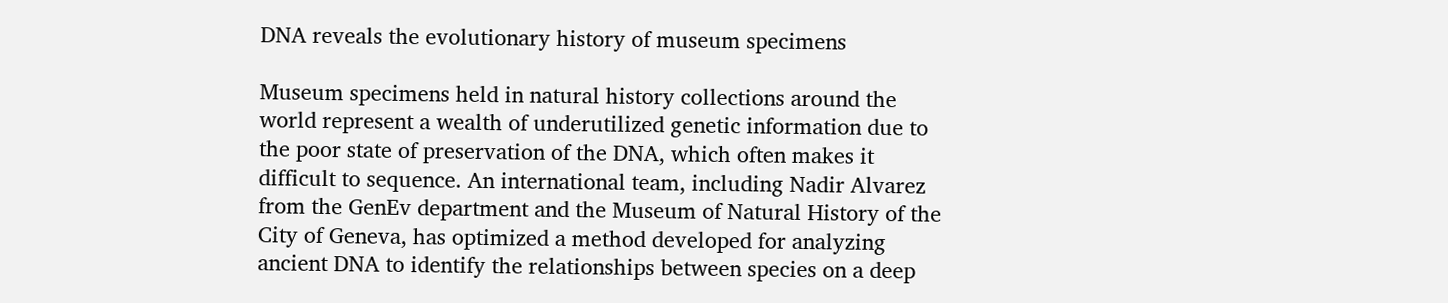DNA reveals the evolutionary history of museum specimens

Museum specimens held in natural history collections around the world represent a wealth of underutilized genetic information due to the poor state of preservation of the DNA, which often makes it difficult to sequence. An international team, including Nadir Alvarez from the GenEv department and the Museum of Natural History of the City of Geneva, has optimized a method developed for analyzing ancient DNA to identify the relationships between species on a deep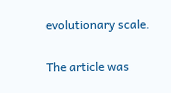evolutionary scale.

The article was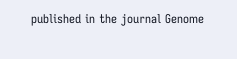published in the journal Genome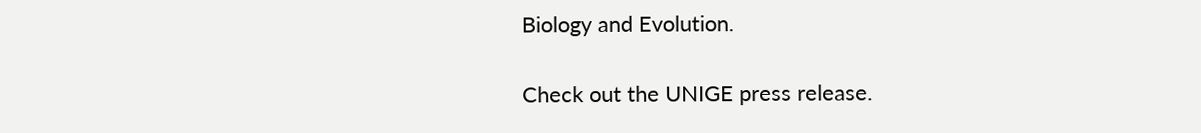Biology and Evolution.

Check out the UNIGE press release.